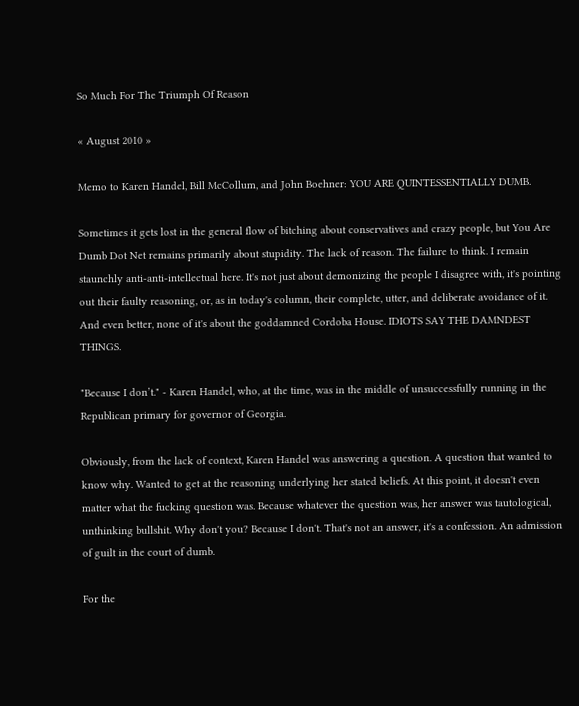So Much For The Triumph Of Reason

« August 2010 »

Memo to Karen Handel, Bill McCollum, and John Boehner: YOU ARE QUINTESSENTIALLY DUMB.

Sometimes it gets lost in the general flow of bitching about conservatives and crazy people, but You Are Dumb Dot Net remains primarily about stupidity. The lack of reason. The failure to think. I remain staunchly anti-anti-intellectual here. It's not just about demonizing the people I disagree with, it's pointing out their faulty reasoning, or, as in today's column, their complete, utter, and deliberate avoidance of it. And even better, none of it's about the goddamned Cordoba House. IDIOTS SAY THE DAMNDEST THINGS.

"Because I don’t." - Karen Handel, who, at the time, was in the middle of unsuccessfully running in the Republican primary for governor of Georgia.

Obviously, from the lack of context, Karen Handel was answering a question. A question that wanted to know why. Wanted to get at the reasoning underlying her stated beliefs. At this point, it doesn't even matter what the fucking question was. Because whatever the question was, her answer was tautological, unthinking bullshit. Why don't you? Because I don't. That's not an answer, it's a confession. An admission of guilt in the court of dumb.

For the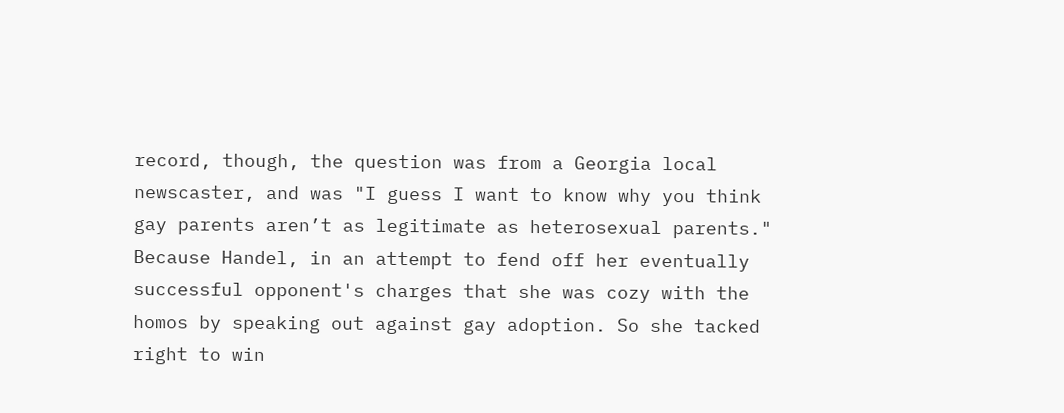record, though, the question was from a Georgia local newscaster, and was "I guess I want to know why you think gay parents aren’t as legitimate as heterosexual parents." Because Handel, in an attempt to fend off her eventually successful opponent's charges that she was cozy with the homos by speaking out against gay adoption. So she tacked right to win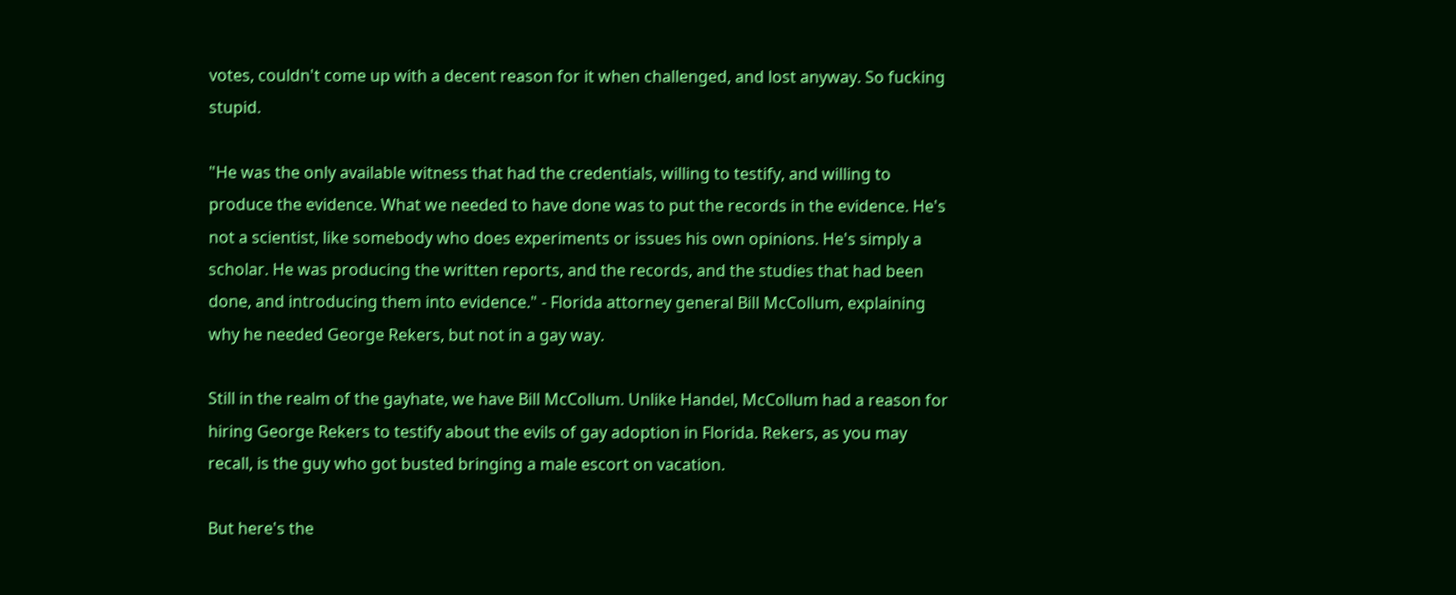votes, couldn't come up with a decent reason for it when challenged, and lost anyway. So fucking stupid.

"He was the only available witness that had the credentials, willing to testify, and willing to produce the evidence. What we needed to have done was to put the records in the evidence. He's not a scientist, like somebody who does experiments or issues his own opinions. He's simply a scholar. He was producing the written reports, and the records, and the studies that had been done, and introducing them into evidence." - Florida attorney general Bill McCollum, explaining why he needed George Rekers, but not in a gay way.

Still in the realm of the gayhate, we have Bill McCollum. Unlike Handel, McCollum had a reason for hiring George Rekers to testify about the evils of gay adoption in Florida. Rekers, as you may recall, is the guy who got busted bringing a male escort on vacation.

But here's the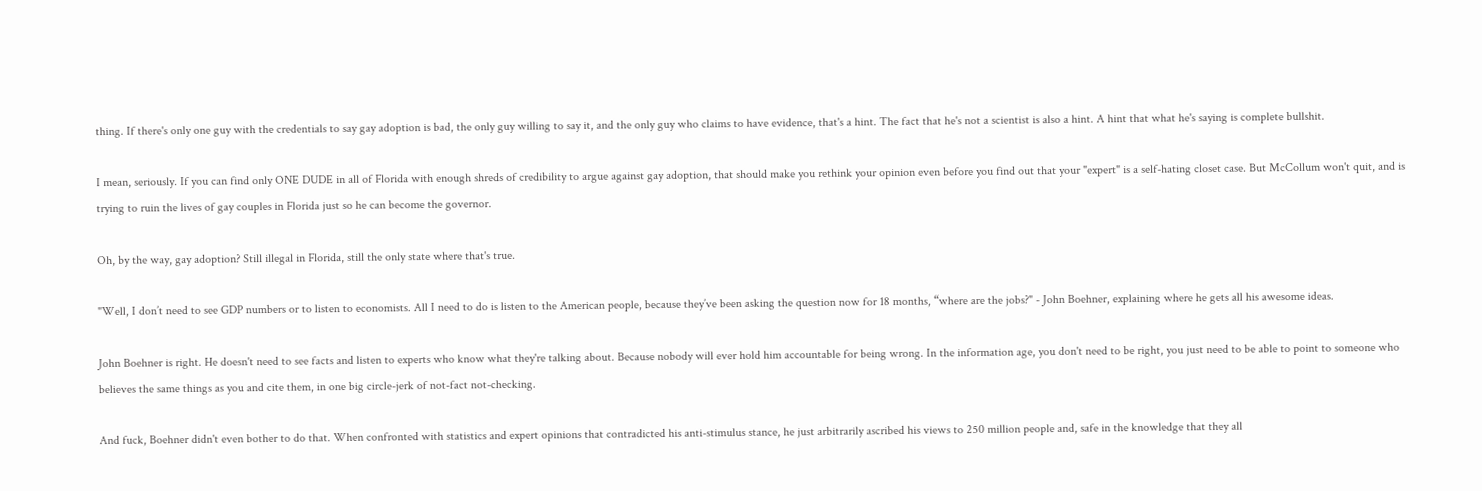thing. If there's only one guy with the credentials to say gay adoption is bad, the only guy willing to say it, and the only guy who claims to have evidence, that's a hint. The fact that he's not a scientist is also a hint. A hint that what he's saying is complete bullshit.

I mean, seriously. If you can find only ONE DUDE in all of Florida with enough shreds of credibility to argue against gay adoption, that should make you rethink your opinion even before you find out that your "expert" is a self-hating closet case. But McCollum won't quit, and is trying to ruin the lives of gay couples in Florida just so he can become the governor.

Oh, by the way, gay adoption? Still illegal in Florida, still the only state where that's true.

"Well, I don’t need to see GDP numbers or to listen to economists. All I need to do is listen to the American people, because they’ve been asking the question now for 18 months, “where are the jobs?" - John Boehner, explaining where he gets all his awesome ideas.

John Boehner is right. He doesn't need to see facts and listen to experts who know what they're talking about. Because nobody will ever hold him accountable for being wrong. In the information age, you don't need to be right, you just need to be able to point to someone who believes the same things as you and cite them, in one big circle-jerk of not-fact not-checking.

And fuck, Boehner didn't even bother to do that. When confronted with statistics and expert opinions that contradicted his anti-stimulus stance, he just arbitrarily ascribed his views to 250 million people and, safe in the knowledge that they all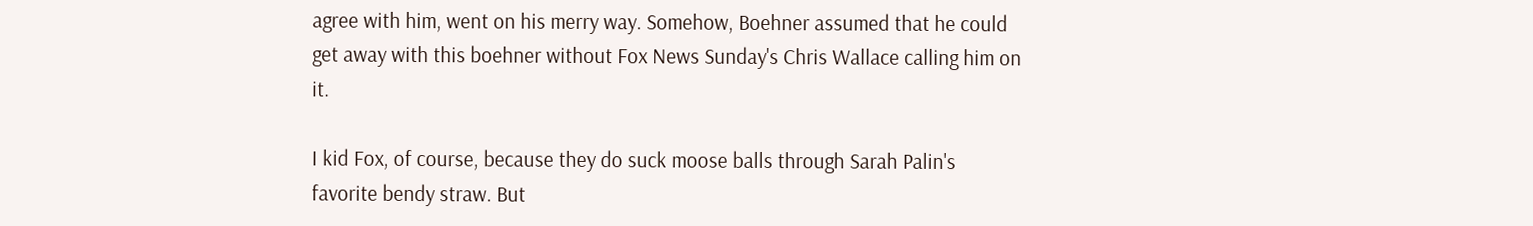agree with him, went on his merry way. Somehow, Boehner assumed that he could get away with this boehner without Fox News Sunday's Chris Wallace calling him on it.

I kid Fox, of course, because they do suck moose balls through Sarah Palin's favorite bendy straw. But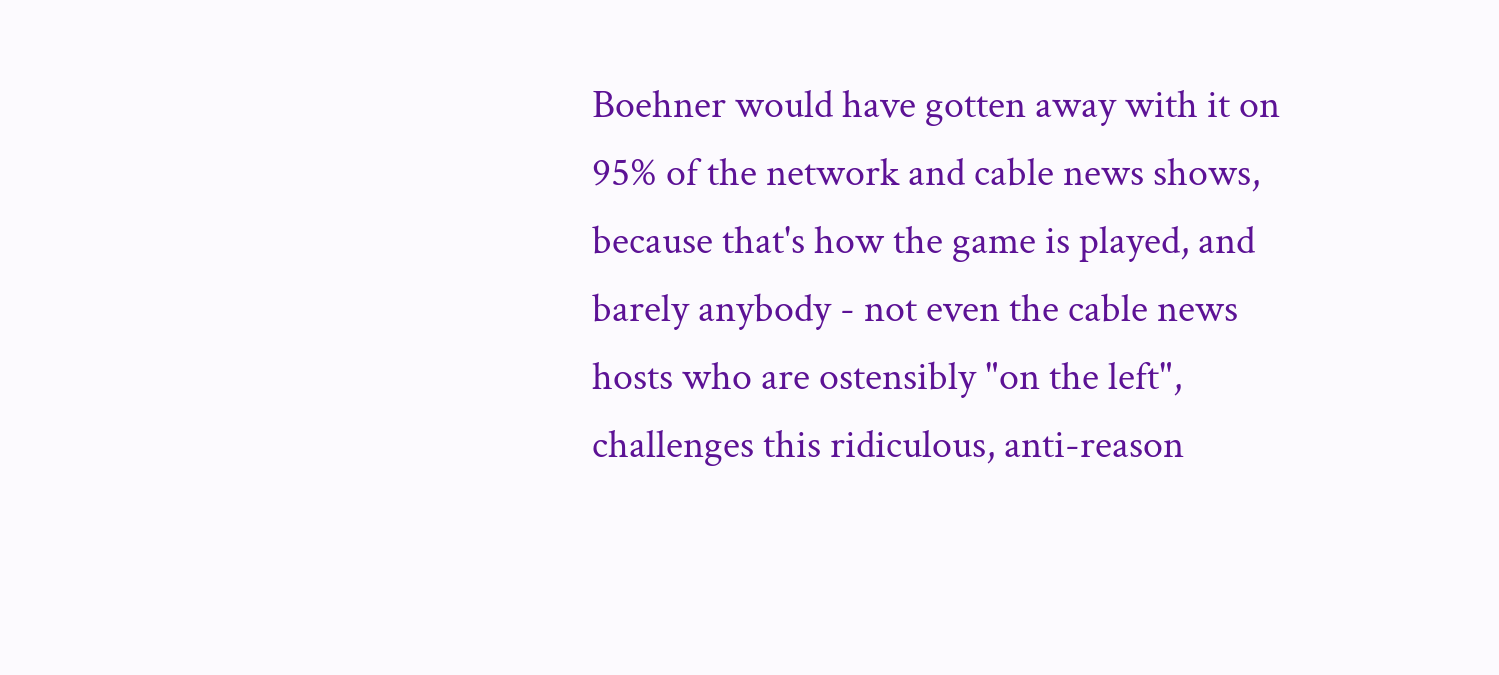Boehner would have gotten away with it on 95% of the network and cable news shows, because that's how the game is played, and barely anybody - not even the cable news hosts who are ostensibly "on the left", challenges this ridiculous, anti-reason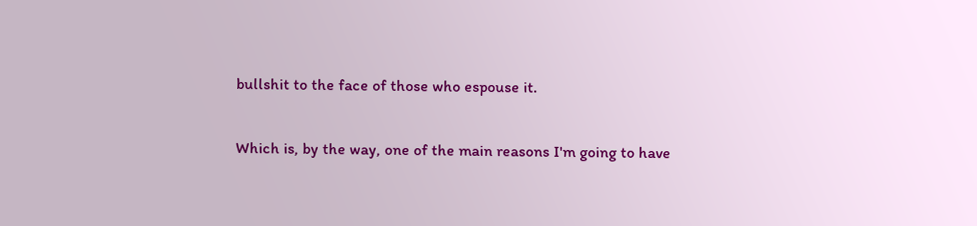bullshit to the face of those who espouse it.

Which is, by the way, one of the main reasons I'm going to have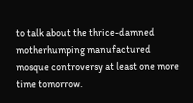to talk about the thrice-damned motherhumping manufactured mosque controversy at least one more time tomorrow.